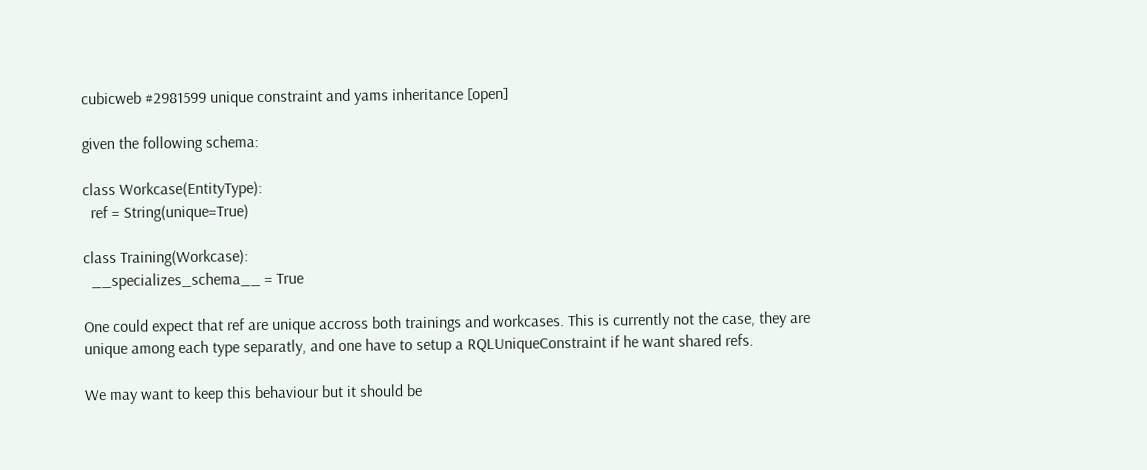cubicweb #2981599 unique constraint and yams inheritance [open]

given the following schema:

class Workcase(EntityType):
  ref = String(unique=True)

class Training(Workcase):
  __specializes_schema__ = True

One could expect that ref are unique accross both trainings and workcases. This is currently not the case, they are unique among each type separatly, and one have to setup a RQLUniqueConstraint if he want shared refs.

We may want to keep this behaviour but it should be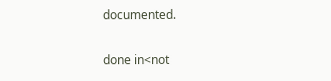documented.

done in<not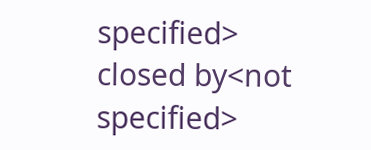specified>
closed by<not specified>